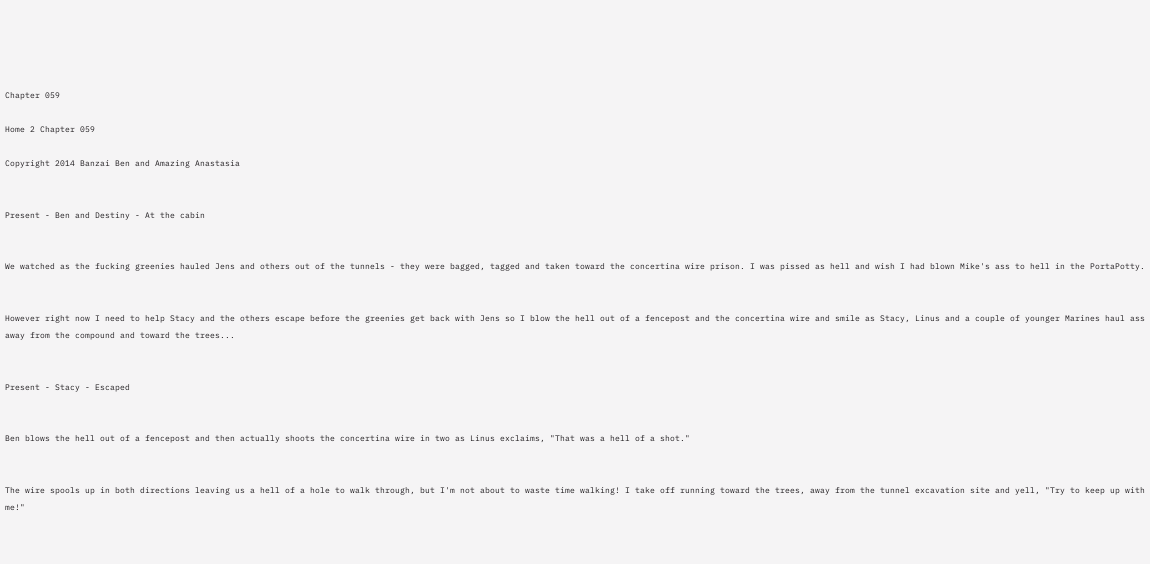Chapter 059

Home 2 Chapter 059

Copyright 2014 Banzai Ben and Amazing Anastasia


Present - Ben and Destiny - At the cabin


We watched as the fucking greenies hauled Jens and others out of the tunnels - they were bagged, tagged and taken toward the concertina wire prison. I was pissed as hell and wish I had blown Mike's ass to hell in the PortaPotty.


However right now I need to help Stacy and the others escape before the greenies get back with Jens so I blow the hell out of a fencepost and the concertina wire and smile as Stacy, Linus and a couple of younger Marines haul ass away from the compound and toward the trees...


Present - Stacy - Escaped


Ben blows the hell out of a fencepost and then actually shoots the concertina wire in two as Linus exclaims, "That was a hell of a shot."


The wire spools up in both directions leaving us a hell of a hole to walk through, but I'm not about to waste time walking! I take off running toward the trees, away from the tunnel excavation site and yell, "Try to keep up with me!"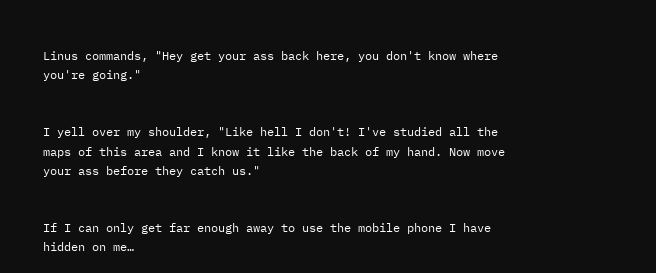Linus commands, "Hey get your ass back here, you don't know where you're going."


I yell over my shoulder, "Like hell I don't! I've studied all the maps of this area and I know it like the back of my hand. Now move your ass before they catch us."


If I can only get far enough away to use the mobile phone I have hidden on me…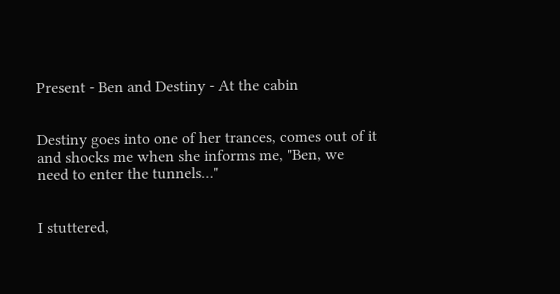Present - Ben and Destiny - At the cabin


Destiny goes into one of her trances, comes out of it and shocks me when she informs me, "Ben, we need to enter the tunnels…"


I stuttered,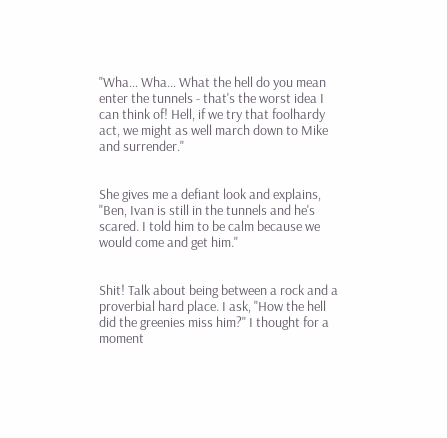"Wha… Wha… What the hell do you mean enter the tunnels - that's the worst idea I can think of! Hell, if we try that foolhardy act, we might as well march down to Mike and surrender."


She gives me a defiant look and explains, "Ben, Ivan is still in the tunnels and he's scared. I told him to be calm because we would come and get him."


Shit! Talk about being between a rock and a proverbial hard place. I ask, "How the hell did the greenies miss him?" I thought for a moment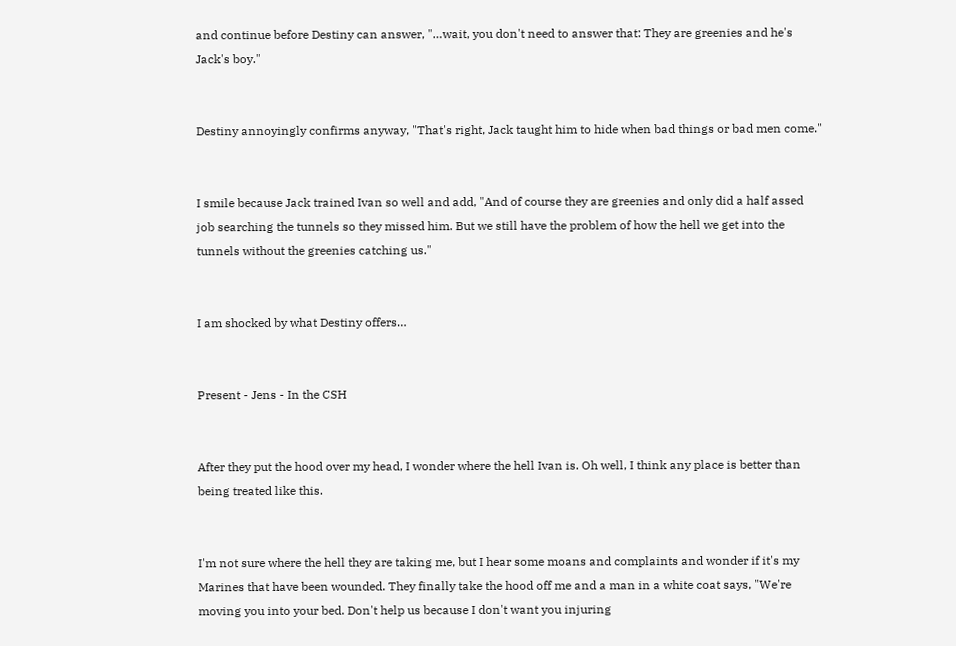and continue before Destiny can answer, "…wait, you don't need to answer that: They are greenies and he's Jack's boy."


Destiny annoyingly confirms anyway, "That's right, Jack taught him to hide when bad things or bad men come."


I smile because Jack trained Ivan so well and add, "And of course they are greenies and only did a half assed job searching the tunnels so they missed him. But we still have the problem of how the hell we get into the tunnels without the greenies catching us."


I am shocked by what Destiny offers…


Present - Jens - In the CSH


After they put the hood over my head, I wonder where the hell Ivan is. Oh well, I think any place is better than being treated like this.


I'm not sure where the hell they are taking me, but I hear some moans and complaints and wonder if it's my Marines that have been wounded. They finally take the hood off me and a man in a white coat says, "We're moving you into your bed. Don't help us because I don't want you injuring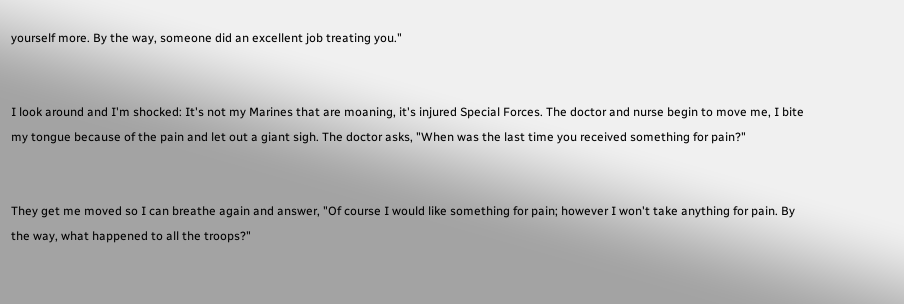yourself more. By the way, someone did an excellent job treating you."


I look around and I'm shocked: It's not my Marines that are moaning, it's injured Special Forces. The doctor and nurse begin to move me, I bite my tongue because of the pain and let out a giant sigh. The doctor asks, "When was the last time you received something for pain?"


They get me moved so I can breathe again and answer, "Of course I would like something for pain; however I won't take anything for pain. By the way, what happened to all the troops?"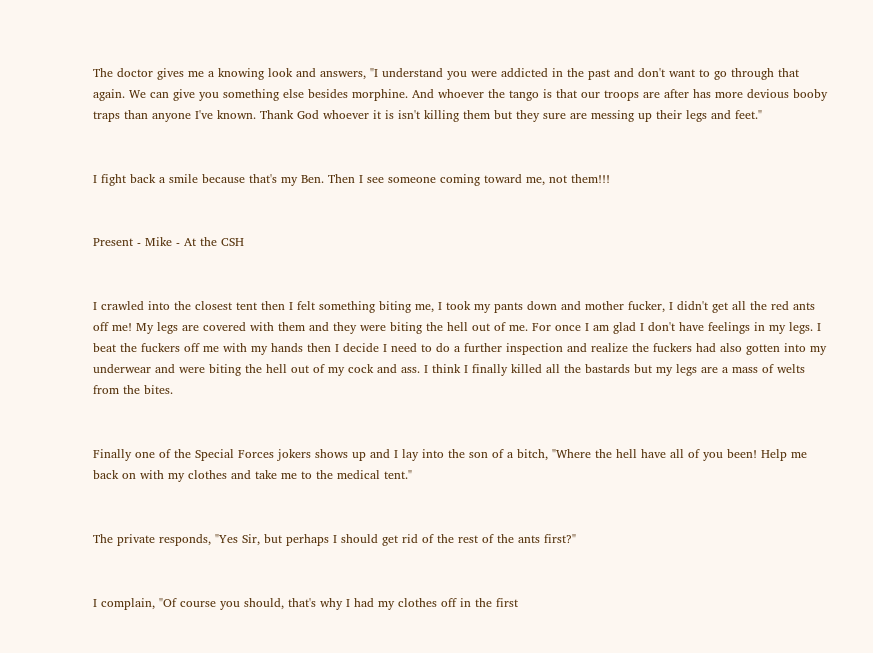The doctor gives me a knowing look and answers, "I understand you were addicted in the past and don't want to go through that again. We can give you something else besides morphine. And whoever the tango is that our troops are after has more devious booby traps than anyone I've known. Thank God whoever it is isn't killing them but they sure are messing up their legs and feet."


I fight back a smile because that's my Ben. Then I see someone coming toward me, not them!!!


Present - Mike - At the CSH


I crawled into the closest tent then I felt something biting me, I took my pants down and mother fucker, I didn't get all the red ants off me! My legs are covered with them and they were biting the hell out of me. For once I am glad I don't have feelings in my legs. I beat the fuckers off me with my hands then I decide I need to do a further inspection and realize the fuckers had also gotten into my underwear and were biting the hell out of my cock and ass. I think I finally killed all the bastards but my legs are a mass of welts from the bites.


Finally one of the Special Forces jokers shows up and I lay into the son of a bitch, "Where the hell have all of you been! Help me back on with my clothes and take me to the medical tent."


The private responds, "Yes Sir, but perhaps I should get rid of the rest of the ants first?"


I complain, "Of course you should, that's why I had my clothes off in the first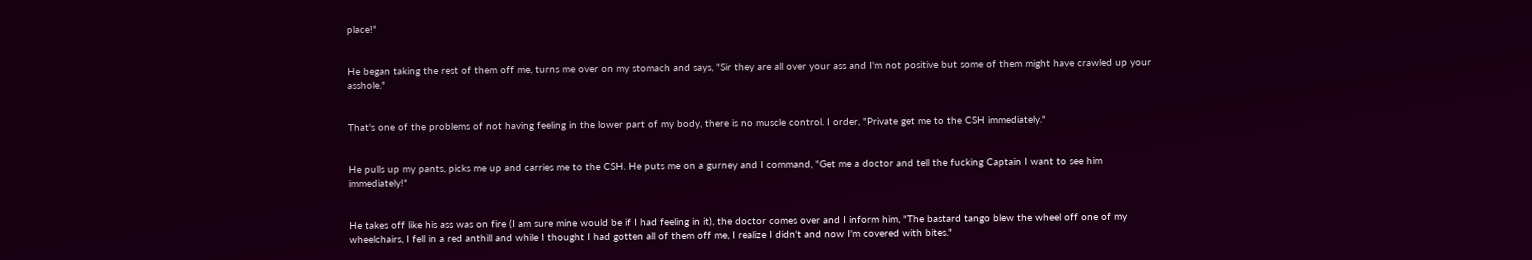place!"


He began taking the rest of them off me, turns me over on my stomach and says, "Sir they are all over your ass and I'm not positive but some of them might have crawled up your asshole."


That's one of the problems of not having feeling in the lower part of my body, there is no muscle control. I order, "Private get me to the CSH immediately."


He pulls up my pants, picks me up and carries me to the CSH. He puts me on a gurney and I command, "Get me a doctor and tell the fucking Captain I want to see him immediately!"


He takes off like his ass was on fire (I am sure mine would be if I had feeling in it), the doctor comes over and I inform him, "The bastard tango blew the wheel off one of my wheelchairs, I fell in a red anthill and while I thought I had gotten all of them off me, I realize I didn't and now I'm covered with bites."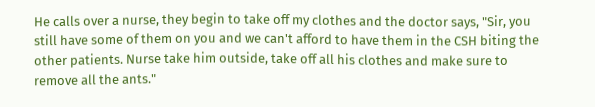He calls over a nurse, they begin to take off my clothes and the doctor says, "Sir, you still have some of them on you and we can't afford to have them in the CSH biting the other patients. Nurse take him outside, take off all his clothes and make sure to remove all the ants."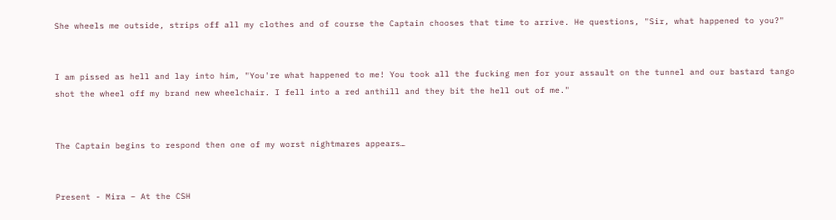She wheels me outside, strips off all my clothes and of course the Captain chooses that time to arrive. He questions, "Sir, what happened to you?"


I am pissed as hell and lay into him, "You're what happened to me! You took all the fucking men for your assault on the tunnel and our bastard tango shot the wheel off my brand new wheelchair. I fell into a red anthill and they bit the hell out of me."


The Captain begins to respond then one of my worst nightmares appears…


Present - Mira – At the CSH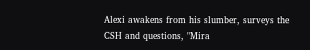Alexi awakens from his slumber, surveys the CSH and questions, "Mira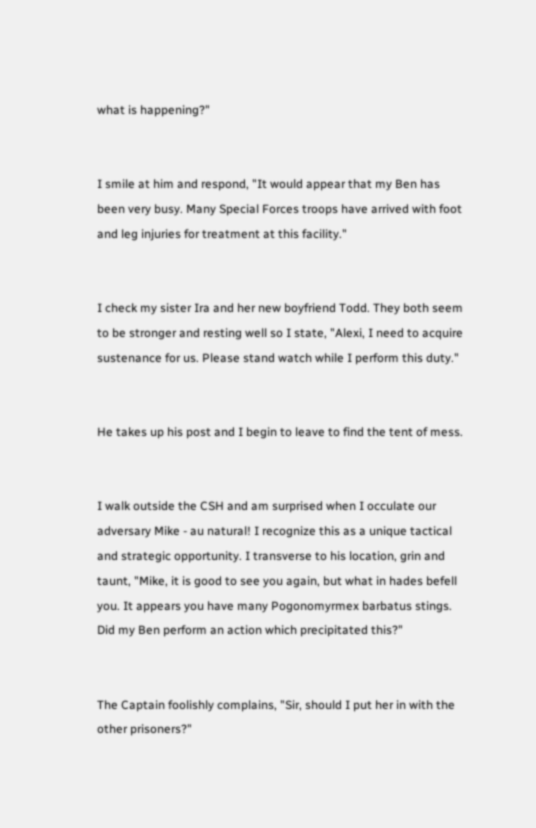what is happening?"


I smile at him and respond, "It would appear that my Ben has been very busy. Many Special Forces troops have arrived with foot and leg injuries for treatment at this facility."


I check my sister Ira and her new boyfriend Todd. They both seem to be stronger and resting well so I state, "Alexi, I need to acquire sustenance for us. Please stand watch while I perform this duty."


He takes up his post and I begin to leave to find the tent of mess.


I walk outside the CSH and am surprised when I occulate our adversary Mike - au natural! I recognize this as a unique tactical and strategic opportunity. I transverse to his location, grin and taunt, "Mike, it is good to see you again, but what in hades befell you. It appears you have many Pogonomyrmex barbatus stings. Did my Ben perform an action which precipitated this?"


The Captain foolishly complains, "Sir, should I put her in with the other prisoners?"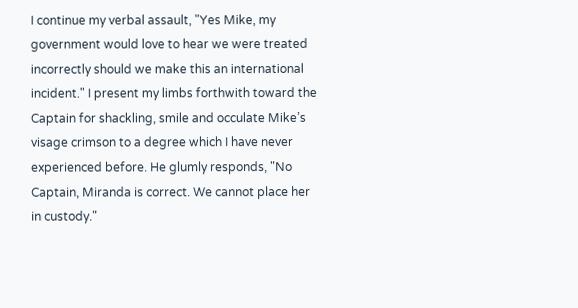I continue my verbal assault, "Yes Mike, my government would love to hear we were treated incorrectly should we make this an international incident." I present my limbs forthwith toward the Captain for shackling, smile and occulate Mike’s visage crimson to a degree which I have never experienced before. He glumly responds, "No Captain, Miranda is correct. We cannot place her in custody."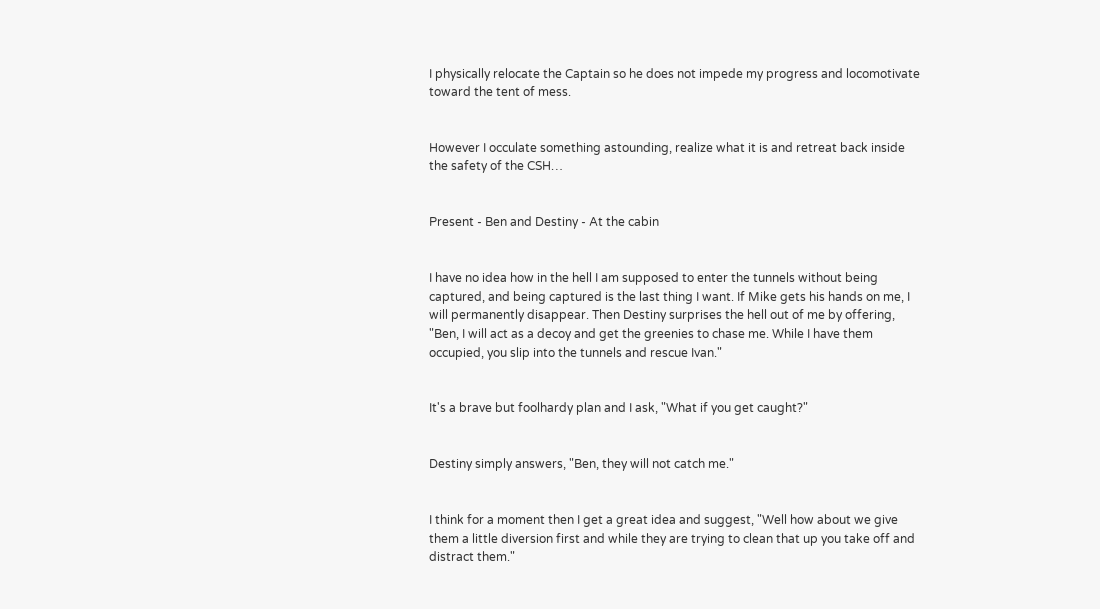I physically relocate the Captain so he does not impede my progress and locomotivate toward the tent of mess.


However I occulate something astounding, realize what it is and retreat back inside the safety of the CSH…


Present - Ben and Destiny - At the cabin


I have no idea how in the hell I am supposed to enter the tunnels without being captured, and being captured is the last thing I want. If Mike gets his hands on me, I will permanently disappear. Then Destiny surprises the hell out of me by offering, "Ben, I will act as a decoy and get the greenies to chase me. While I have them occupied, you slip into the tunnels and rescue Ivan."


It's a brave but foolhardy plan and I ask, "What if you get caught?"


Destiny simply answers, "Ben, they will not catch me."


I think for a moment then I get a great idea and suggest, "Well how about we give them a little diversion first and while they are trying to clean that up you take off and distract them."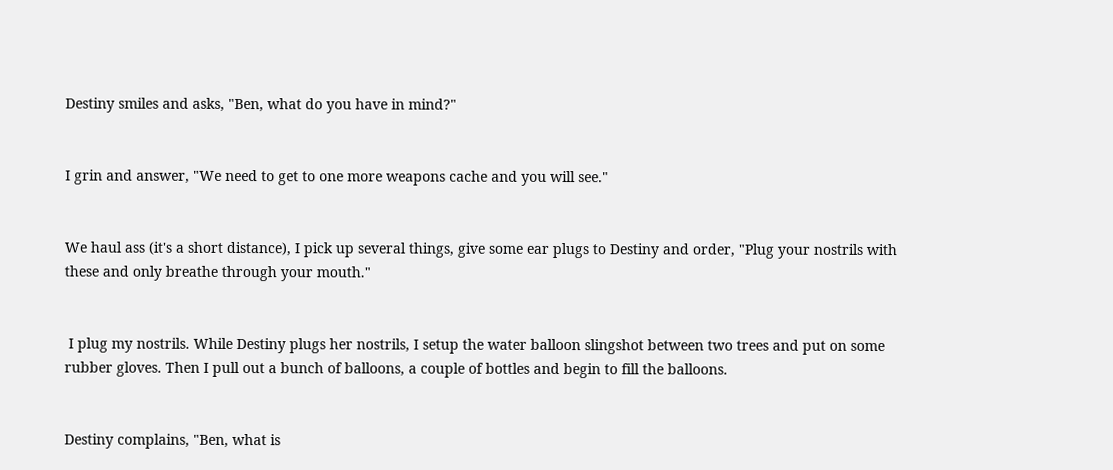Destiny smiles and asks, "Ben, what do you have in mind?"


I grin and answer, "We need to get to one more weapons cache and you will see."


We haul ass (it's a short distance), I pick up several things, give some ear plugs to Destiny and order, "Plug your nostrils with these and only breathe through your mouth."


 I plug my nostrils. While Destiny plugs her nostrils, I setup the water balloon slingshot between two trees and put on some rubber gloves. Then I pull out a bunch of balloons, a couple of bottles and begin to fill the balloons.


Destiny complains, "Ben, what is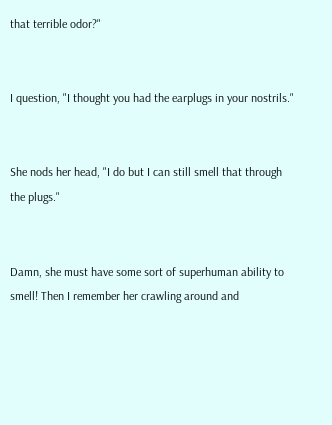that terrible odor?"


I question, "I thought you had the earplugs in your nostrils."


She nods her head, "I do but I can still smell that through the plugs."


Damn, she must have some sort of superhuman ability to smell! Then I remember her crawling around and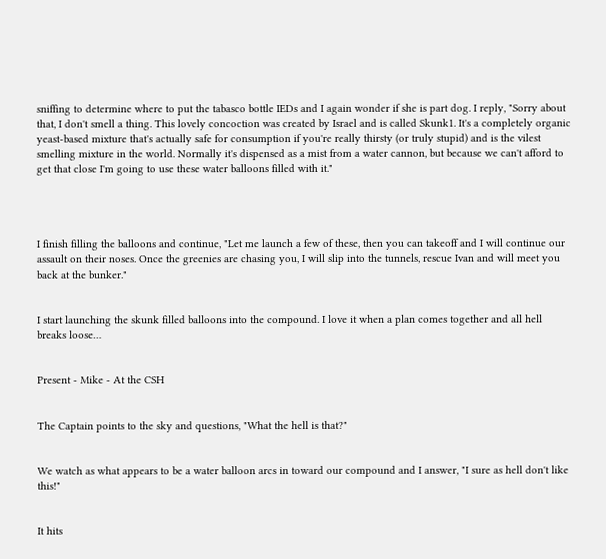sniffing to determine where to put the tabasco bottle IEDs and I again wonder if she is part dog. I reply, "Sorry about that, I don't smell a thing. This lovely concoction was created by Israel and is called Skunk1. It's a completely organic yeast-based mixture that's actually safe for consumption if you're really thirsty (or truly stupid) and is the vilest smelling mixture in the world. Normally it's dispensed as a mist from a water cannon, but because we can't afford to get that close I'm going to use these water balloons filled with it."




I finish filling the balloons and continue, "Let me launch a few of these, then you can takeoff and I will continue our assault on their noses. Once the greenies are chasing you, I will slip into the tunnels, rescue Ivan and will meet you back at the bunker."


I start launching the skunk filled balloons into the compound. I love it when a plan comes together and all hell breaks loose…


Present - Mike - At the CSH


The Captain points to the sky and questions, "What the hell is that?"


We watch as what appears to be a water balloon arcs in toward our compound and I answer, "I sure as hell don't like this!"


It hits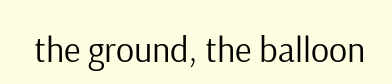the ground, the balloon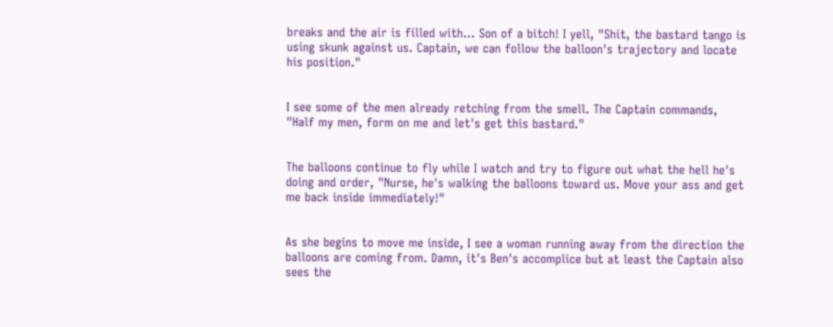breaks and the air is filled with… Son of a bitch! I yell, "Shit, the bastard tango is using skunk against us. Captain, we can follow the balloon's trajectory and locate his position."


I see some of the men already retching from the smell. The Captain commands, "Half my men, form on me and let's get this bastard."


The balloons continue to fly while I watch and try to figure out what the hell he's doing and order, "Nurse, he's walking the balloons toward us. Move your ass and get me back inside immediately!"


As she begins to move me inside, I see a woman running away from the direction the balloons are coming from. Damn, it's Ben's accomplice but at least the Captain also sees the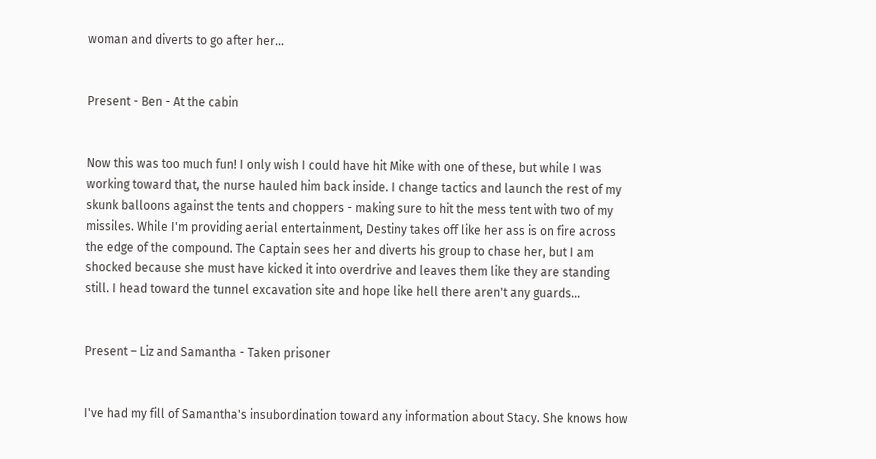woman and diverts to go after her…


Present - Ben - At the cabin


Now this was too much fun! I only wish I could have hit Mike with one of these, but while I was working toward that, the nurse hauled him back inside. I change tactics and launch the rest of my skunk balloons against the tents and choppers - making sure to hit the mess tent with two of my missiles. While I'm providing aerial entertainment, Destiny takes off like her ass is on fire across the edge of the compound. The Captain sees her and diverts his group to chase her, but I am shocked because she must have kicked it into overdrive and leaves them like they are standing still. I head toward the tunnel excavation site and hope like hell there aren't any guards…


Present – Liz and Samantha - Taken prisoner


I've had my fill of Samantha's insubordination toward any information about Stacy. She knows how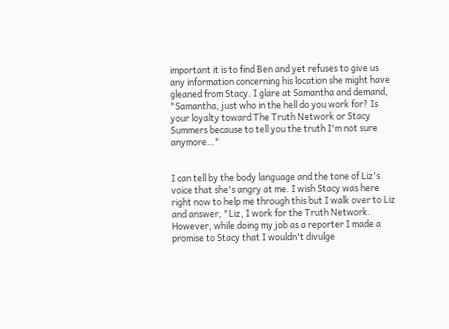important it is to find Ben and yet refuses to give us any information concerning his location she might have gleaned from Stacy. I glare at Samantha and demand, "Samantha, just who in the hell do you work for? Is your loyalty toward The Truth Network or Stacy Summers because to tell you the truth I'm not sure anymore…"


I can tell by the body language and the tone of Liz's voice that she's angry at me. I wish Stacy was here right now to help me through this but I walk over to Liz and answer, "Liz, I work for the Truth Network. However, while doing my job as a reporter I made a promise to Stacy that I wouldn't divulge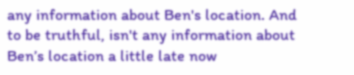any information about Ben's location. And to be truthful, isn't any information about Ben’s location a little late now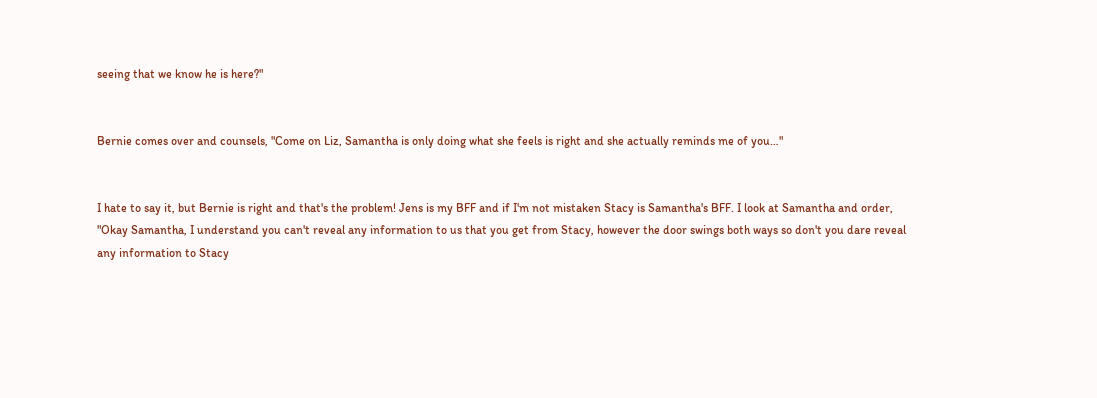seeing that we know he is here?"


Bernie comes over and counsels, "Come on Liz, Samantha is only doing what she feels is right and she actually reminds me of you…"


I hate to say it, but Bernie is right and that's the problem! Jens is my BFF and if I'm not mistaken Stacy is Samantha's BFF. I look at Samantha and order, "Okay Samantha, I understand you can't reveal any information to us that you get from Stacy, however the door swings both ways so don't you dare reveal any information to Stacy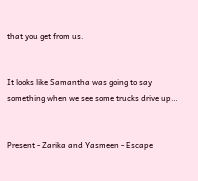that you get from us.


It looks like Samantha was going to say something when we see some trucks drive up…


Present - Zarika and Yasmeen - Escape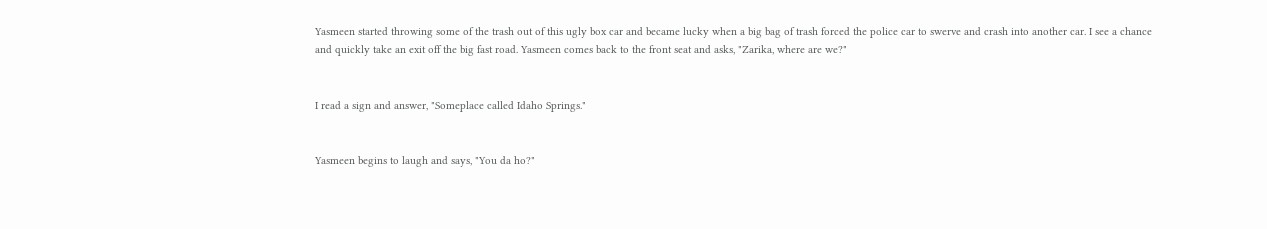Yasmeen started throwing some of the trash out of this ugly box car and became lucky when a big bag of trash forced the police car to swerve and crash into another car. I see a chance and quickly take an exit off the big fast road. Yasmeen comes back to the front seat and asks, "Zarika, where are we?"


I read a sign and answer, "Someplace called Idaho Springs."


Yasmeen begins to laugh and says, "You da ho?"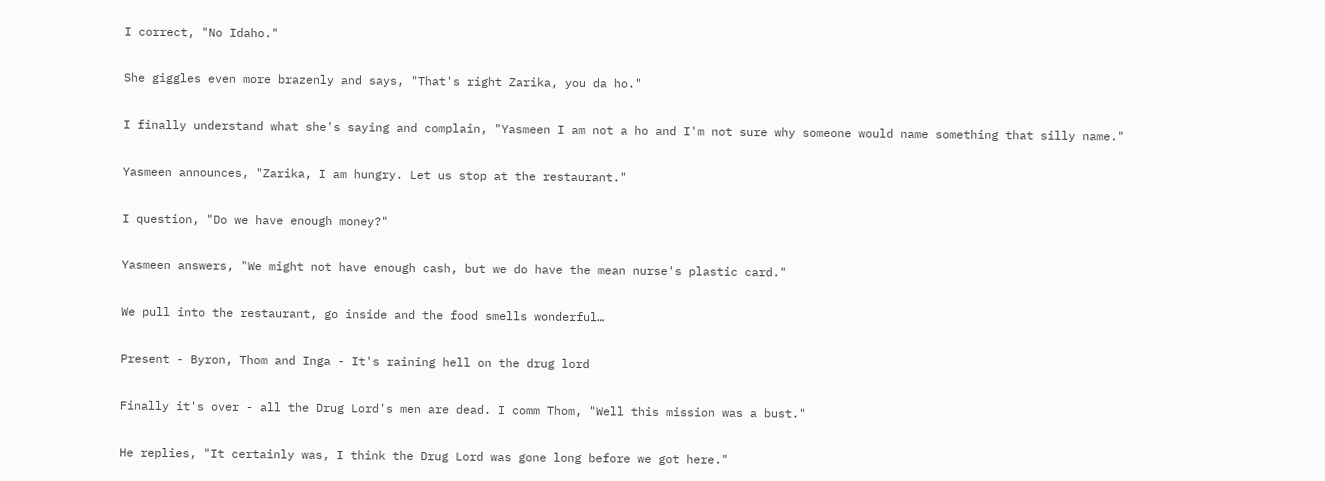I correct, "No Idaho."


She giggles even more brazenly and says, "That's right Zarika, you da ho."


I finally understand what she's saying and complain, "Yasmeen I am not a ho and I'm not sure why someone would name something that silly name."


Yasmeen announces, "Zarika, I am hungry. Let us stop at the restaurant."


I question, "Do we have enough money?"


Yasmeen answers, "We might not have enough cash, but we do have the mean nurse's plastic card."


We pull into the restaurant, go inside and the food smells wonderful…


Present - Byron, Thom and Inga - It's raining hell on the drug lord


Finally it's over - all the Drug Lord's men are dead. I comm Thom, "Well this mission was a bust."


He replies, "It certainly was, I think the Drug Lord was gone long before we got here."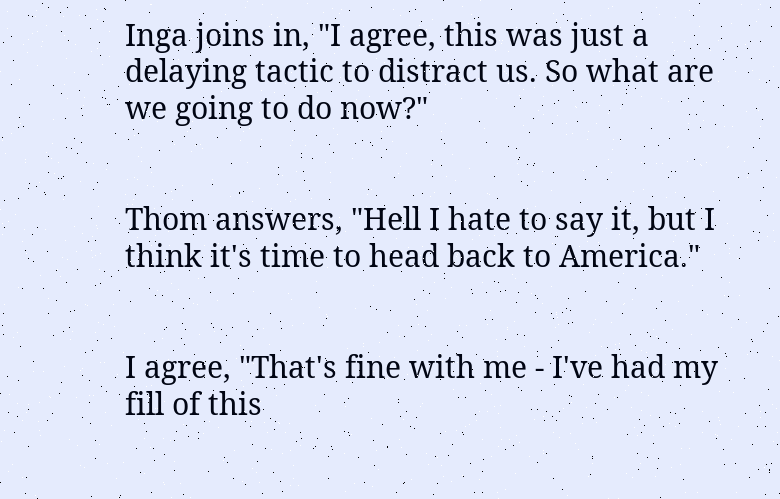Inga joins in, "I agree, this was just a delaying tactic to distract us. So what are we going to do now?"


Thom answers, "Hell I hate to say it, but I think it's time to head back to America."


I agree, "That's fine with me - I've had my fill of this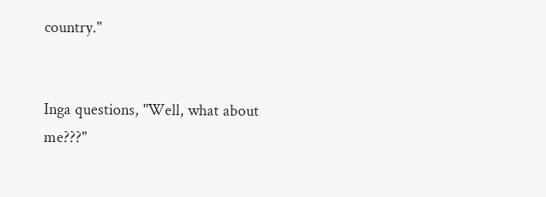country."


Inga questions, "Well, what about me???"